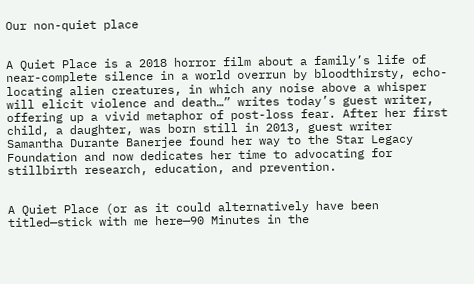Our non-quiet place


A Quiet Place is a 2018 horror film about a family’s life of near-complete silence in a world overrun by bloodthirsty, echo-locating alien creatures, in which any noise above a whisper will elicit violence and death…” writes today’s guest writer, offering up a vivid metaphor of post-loss fear. After her first child, a daughter, was born still in 2013, guest writer Samantha Durante Banerjee found her way to the Star Legacy Foundation and now dedicates her time to advocating for stillbirth research, education, and prevention.


A Quiet Place (or as it could alternatively have been titled—stick with me here—90 Minutes in the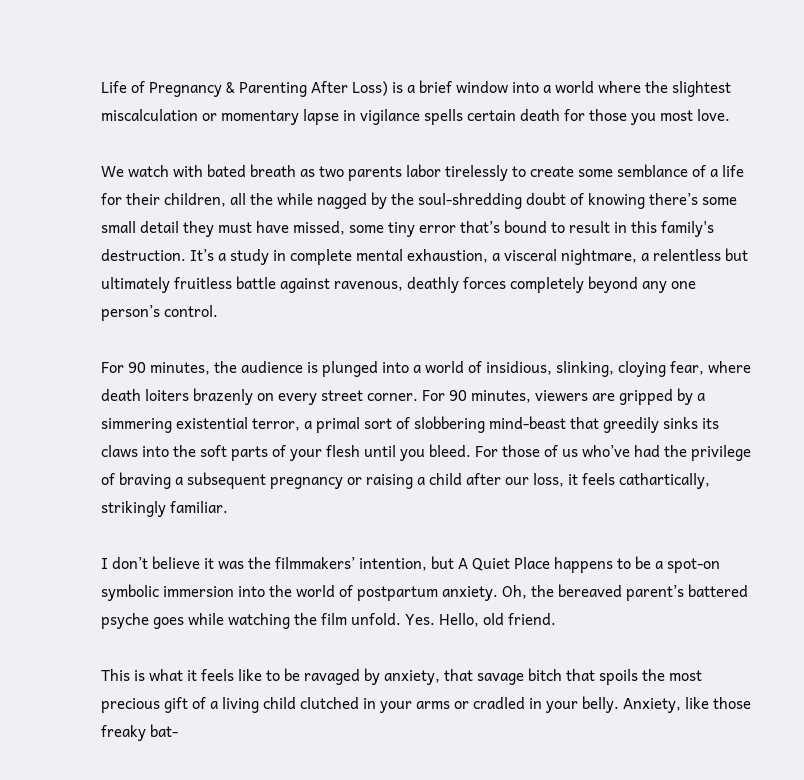Life of Pregnancy & Parenting After Loss) is a brief window into a world where the slightest miscalculation or momentary lapse in vigilance spells certain death for those you most love.

We watch with bated breath as two parents labor tirelessly to create some semblance of a life for their children, all the while nagged by the soul-shredding doubt of knowing there’s some small detail they must have missed, some tiny error that’s bound to result in this family's destruction. It’s a study in complete mental exhaustion, a visceral nightmare, a relentless but ultimately fruitless battle against ravenous, deathly forces completely beyond any one person’s control.

For 90 minutes, the audience is plunged into a world of insidious, slinking, cloying fear, where death loiters brazenly on every street corner. For 90 minutes, viewers are gripped by a simmering existential terror, a primal sort of slobbering mind-beast that greedily sinks its claws into the soft parts of your flesh until you bleed. For those of us who’ve had the privilege of braving a subsequent pregnancy or raising a child after our loss, it feels cathartically, strikingly familiar.

I don’t believe it was the filmmakers’ intention, but A Quiet Place happens to be a spot-on symbolic immersion into the world of postpartum anxiety. Oh, the bereaved parent’s battered psyche goes while watching the film unfold. Yes. Hello, old friend.

This is what it feels like to be ravaged by anxiety, that savage bitch that spoils the most precious gift of a living child clutched in your arms or cradled in your belly. Anxiety, like those freaky bat-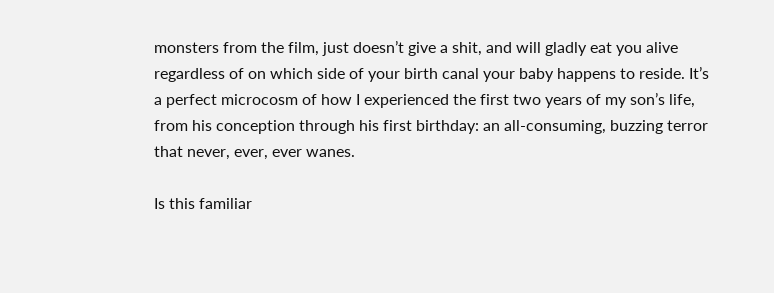monsters from the film, just doesn’t give a shit, and will gladly eat you alive regardless of on which side of your birth canal your baby happens to reside. It’s a perfect microcosm of how I experienced the first two years of my son’s life, from his conception through his first birthday: an all-consuming, buzzing terror that never, ever, ever wanes.

Is this familiar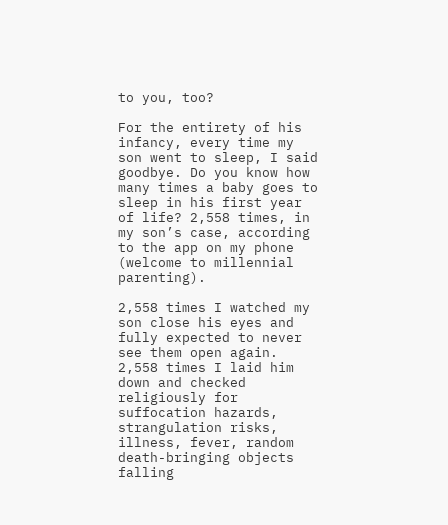to you, too?

For the entirety of his infancy, every time my son went to sleep, I said goodbye. Do you know how many times a baby goes to sleep in his first year of life? 2,558 times, in my son’s case, according to the app on my phone (welcome to millennial parenting).

2,558 times I watched my son close his eyes and fully expected to never see them open again. 2,558 times I laid him down and checked religiously for suffocation hazards, strangulation risks, illness, fever, random death-bringing objects falling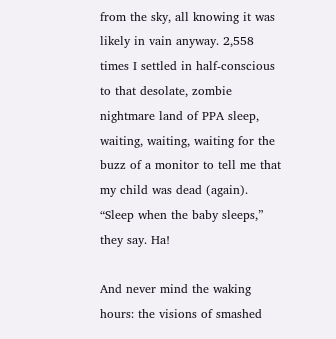from the sky, all knowing it was likely in vain anyway. 2,558 times I settled in half-conscious to that desolate, zombie nightmare land of PPA sleep, waiting, waiting, waiting for the buzz of a monitor to tell me that my child was dead (again). “Sleep when the baby sleeps,” they say. Ha!

And never mind the waking hours: the visions of smashed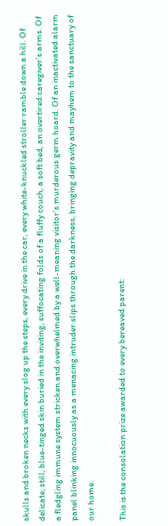skulls and broken necks with every slog up the steps, every drive in the car, every white-knuckled stroller ramble down a hill. Of delicate, still, blue-tinged skin buried in the inviting, suffocating folds of a fluffy couch, a soft bed, an overtired caregiver’s arms. Of a fledgling immune system stricken and overwhelmed by a well-meaning visitor’s murderous germ hoard. Of an inactivated alarm panel blinking innocuously as a menacing intruder slips through the darkness, bringing depravity and mayhem to the sanctuary of our home.

This is the consolation prize awarded to every bereaved parent: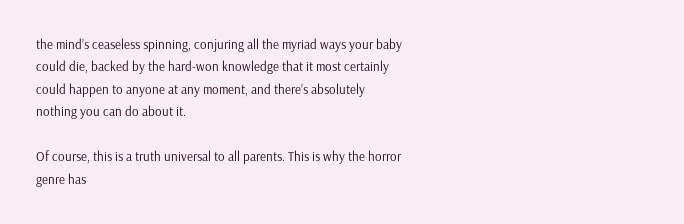the mind’s ceaseless spinning, conjuring all the myriad ways your baby could die, backed by the hard-won knowledge that it most certainly could happen to anyone at any moment, and there’s absolutely nothing you can do about it.

Of course, this is a truth universal to all parents. This is why the horror genre has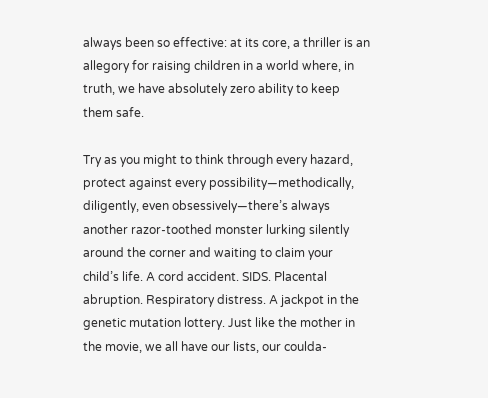always been so effective: at its core, a thriller is an allegory for raising children in a world where, in truth, we have absolutely zero ability to keep them safe.

Try as you might to think through every hazard, protect against every possibility—methodically, diligently, even obsessively—there’s always another razor-toothed monster lurking silently around the corner and waiting to claim your child’s life. A cord accident. SIDS. Placental abruption. Respiratory distress. A jackpot in the genetic mutation lottery. Just like the mother in the movie, we all have our lists, our coulda-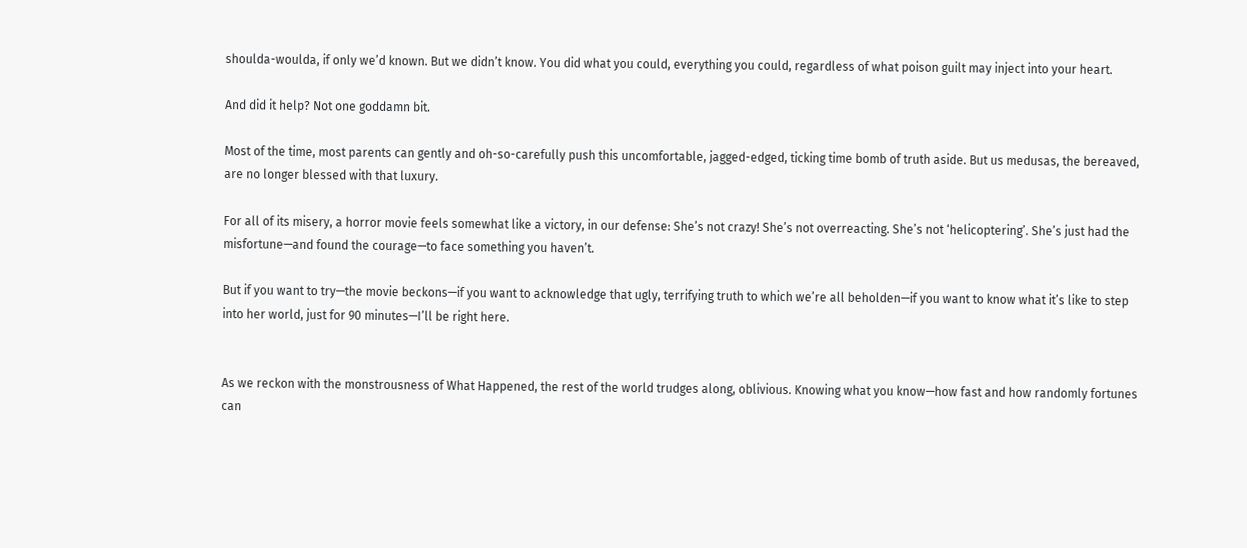shoulda-woulda, if only we’d known. But we didn’t know. You did what you could, everything you could, regardless of what poison guilt may inject into your heart.

And did it help? Not one goddamn bit.

Most of the time, most parents can gently and oh-so-carefully push this uncomfortable, jagged-edged, ticking time bomb of truth aside. But us medusas, the bereaved, are no longer blessed with that luxury.

For all of its misery, a horror movie feels somewhat like a victory, in our defense: She’s not crazy! She’s not overreacting. She’s not ‘helicoptering’. She’s just had the misfortune—and found the courage—to face something you haven’t.

But if you want to try—the movie beckons—if you want to acknowledge that ugly, terrifying truth to which we’re all beholden—if you want to know what it’s like to step into her world, just for 90 minutes—I’ll be right here.


As we reckon with the monstrousness of What Happened, the rest of the world trudges along, oblivious. Knowing what you know—how fast and how randomly fortunes can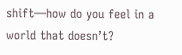shift—how do you feel in a world that doesn’t?